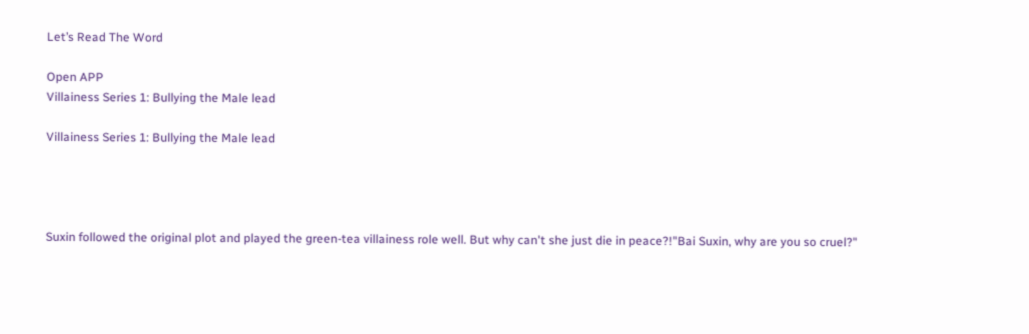Let’s Read The Word

Open APP
Villainess Series 1: Bullying the Male lead

Villainess Series 1: Bullying the Male lead




Suxin followed the original plot and played the green-tea villainess role well. But why can't she just die in peace?!"Bai Suxin, why are you so cruel?"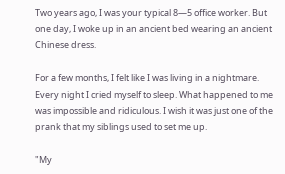Two years ago, I was your typical 8—5 office worker. But one day, I woke up in an ancient bed wearing an ancient Chinese dress.

For a few months, I felt like I was living in a nightmare. Every night I cried myself to sleep. What happened to me was impossible and ridiculous. I wish it was just one of the prank that my siblings used to set me up.

"My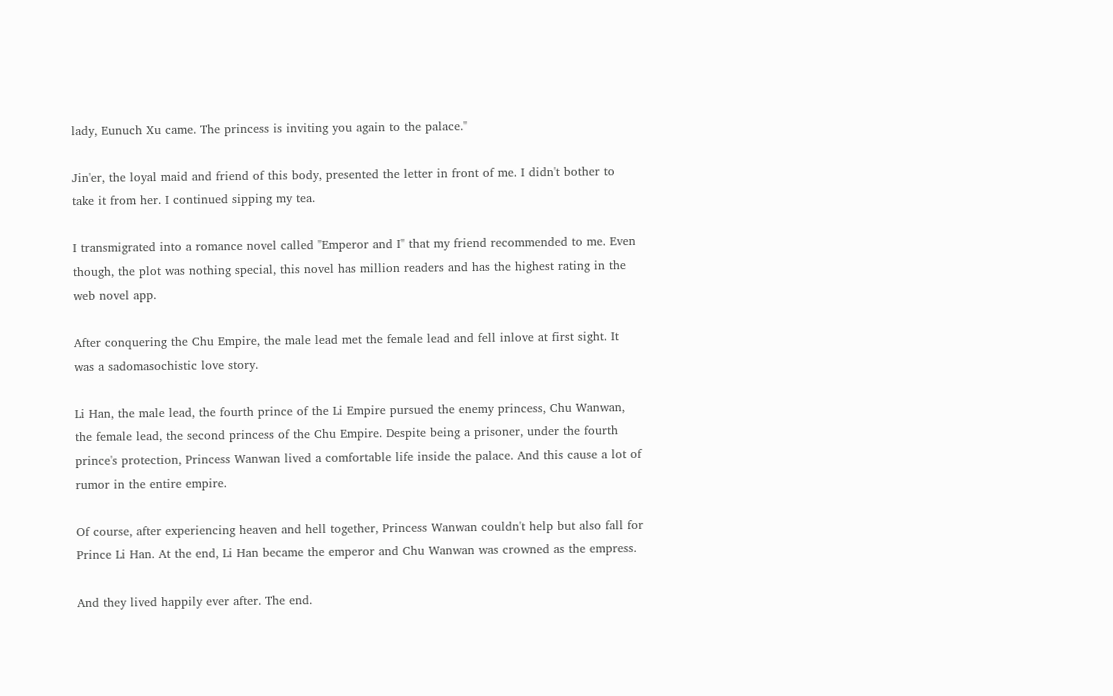lady, Eunuch Xu came. The princess is inviting you again to the palace."

Jin'er, the loyal maid and friend of this body, presented the letter in front of me. I didn't bother to take it from her. I continued sipping my tea.

I transmigrated into a romance novel called "Emperor and I" that my friend recommended to me. Even though, the plot was nothing special, this novel has million readers and has the highest rating in the web novel app.

After conquering the Chu Empire, the male lead met the female lead and fell inlove at first sight. It was a sadomasochistic love story.

Li Han, the male lead, the fourth prince of the Li Empire pursued the enemy princess, Chu Wanwan, the female lead, the second princess of the Chu Empire. Despite being a prisoner, under the fourth prince's protection, Princess Wanwan lived a comfortable life inside the palace. And this cause a lot of rumor in the entire empire.

Of course, after experiencing heaven and hell together, Princess Wanwan couldn't help but also fall for Prince Li Han. At the end, Li Han became the emperor and Chu Wanwan was crowned as the empress.

And they lived happily ever after. The end.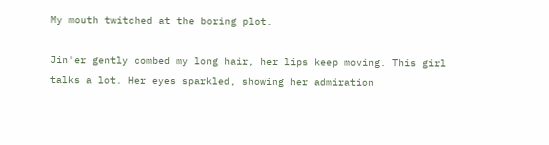My mouth twitched at the boring plot.

Jin'er gently combed my long hair, her lips keep moving. This girl talks a lot. Her eyes sparkled, showing her admiration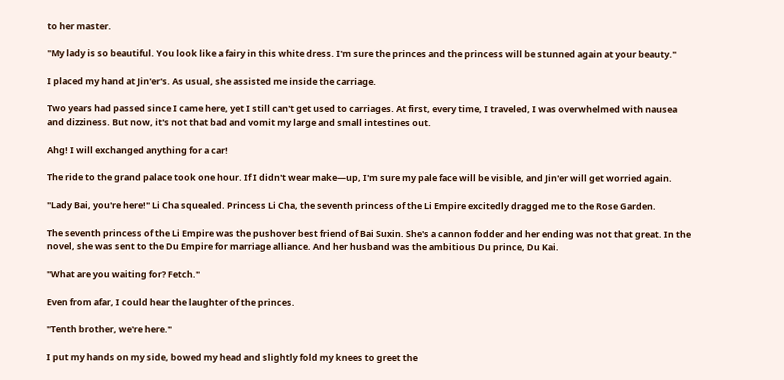to her master.

"My lady is so beautiful. You look like a fairy in this white dress. I'm sure the princes and the princess will be stunned again at your beauty."

I placed my hand at Jin'er's. As usual, she assisted me inside the carriage.

Two years had passed since I came here, yet I still can't get used to carriages. At first, every time, I traveled, I was overwhelmed with nausea and dizziness. But now, it's not that bad and vomit my large and small intestines out.

Ahg! I will exchanged anything for a car!

The ride to the grand palace took one hour. If I didn't wear make—up, I'm sure my pale face will be visible, and Jin'er will get worried again.

"Lady Bai, you're here!" Li Cha squealed. Princess Li Cha, the seventh princess of the Li Empire excitedly dragged me to the Rose Garden.

The seventh princess of the Li Empire was the pushover best friend of Bai Suxin. She's a cannon fodder and her ending was not that great. In the novel, she was sent to the Du Empire for marriage alliance. And her husband was the ambitious Du prince, Du Kai.

"What are you waiting for? Fetch."

Even from afar, I could hear the laughter of the princes.

"Tenth brother, we're here."

I put my hands on my side, bowed my head and slightly fold my knees to greet the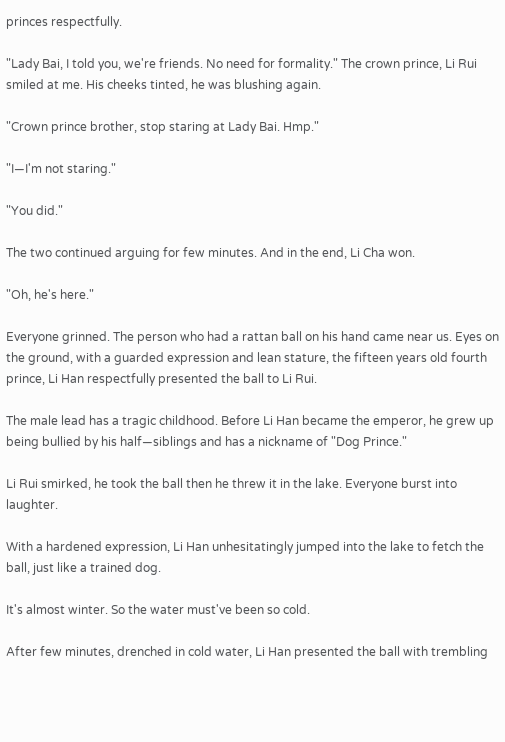princes respectfully.

"Lady Bai, I told you, we're friends. No need for formality." The crown prince, Li Rui smiled at me. His cheeks tinted, he was blushing again.

"Crown prince brother, stop staring at Lady Bai. Hmp."

"I—I'm not staring."

"You did."

The two continued arguing for few minutes. And in the end, Li Cha won.

"Oh, he's here."

Everyone grinned. The person who had a rattan ball on his hand came near us. Eyes on the ground, with a guarded expression and lean stature, the fifteen years old fourth prince, Li Han respectfully presented the ball to Li Rui.

The male lead has a tragic childhood. Before Li Han became the emperor, he grew up being bullied by his half—siblings and has a nickname of "Dog Prince."

Li Rui smirked, he took the ball then he threw it in the lake. Everyone burst into laughter.

With a hardened expression, Li Han unhesitatingly jumped into the lake to fetch the ball, just like a trained dog.

It's almost winter. So the water must've been so cold.

After few minutes, drenched in cold water, Li Han presented the ball with trembling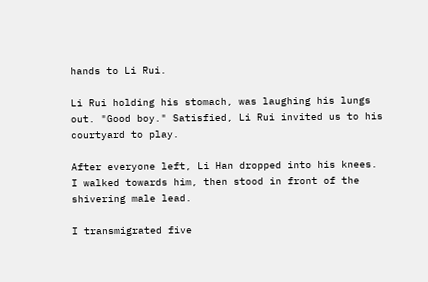hands to Li Rui.

Li Rui holding his stomach, was laughing his lungs out. "Good boy." Satisfied, Li Rui invited us to his courtyard to play.

After everyone left, Li Han dropped into his knees. I walked towards him, then stood in front of the shivering male lead.

I transmigrated five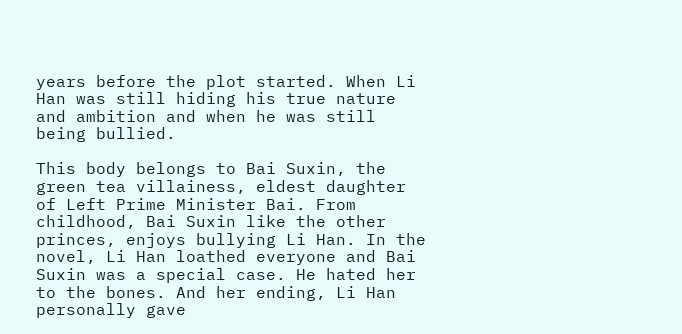years before the plot started. When Li Han was still hiding his true nature and ambition and when he was still being bullied.

This body belongs to Bai Suxin, the green tea villainess, eldest daughter of Left Prime Minister Bai. From childhood, Bai Suxin like the other princes, enjoys bullying Li Han. In the novel, Li Han loathed everyone and Bai Suxin was a special case. He hated her to the bones. And her ending, Li Han personally gave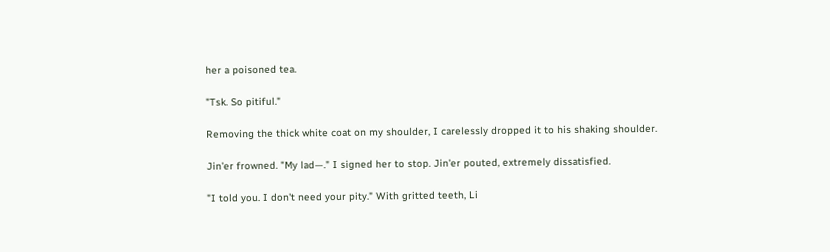her a poisoned tea.

"Tsk. So pitiful."

Removing the thick white coat on my shoulder, I carelessly dropped it to his shaking shoulder.

Jin'er frowned. "My lad—." I signed her to stop. Jin'er pouted, extremely dissatisfied.

"I told you. I don't need your pity." With gritted teeth, Li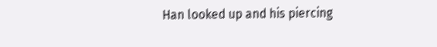Han looked up and his piercing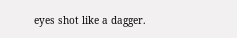eyes shot like a dagger.